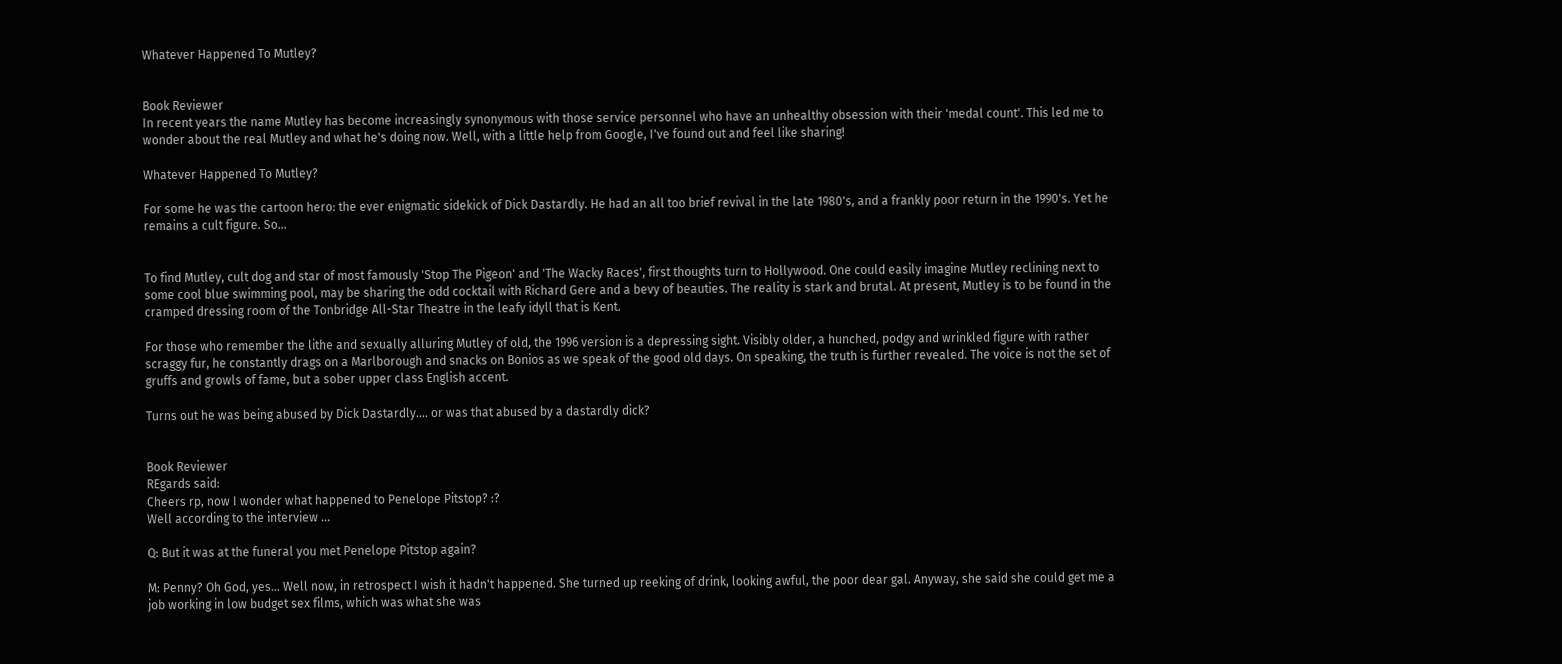Whatever Happened To Mutley?


Book Reviewer
In recent years the name Mutley has become increasingly synonymous with those service personnel who have an unhealthy obsession with their 'medal count'. This led me to wonder about the real Mutley and what he's doing now. Well, with a little help from Google, I've found out and feel like sharing!

Whatever Happened To Mutley?

For some he was the cartoon hero: the ever enigmatic sidekick of Dick Dastardly. He had an all too brief revival in the late 1980's, and a frankly poor return in the 1990's. Yet he remains a cult figure. So...


To find Mutley, cult dog and star of most famously 'Stop The Pigeon' and 'The Wacky Races', first thoughts turn to Hollywood. One could easily imagine Mutley reclining next to some cool blue swimming pool, may be sharing the odd cocktail with Richard Gere and a bevy of beauties. The reality is stark and brutal. At present, Mutley is to be found in the cramped dressing room of the Tonbridge All-Star Theatre in the leafy idyll that is Kent.

For those who remember the lithe and sexually alluring Mutley of old, the 1996 version is a depressing sight. Visibly older, a hunched, podgy and wrinkled figure with rather scraggy fur, he constantly drags on a Marlborough and snacks on Bonios as we speak of the good old days. On speaking, the truth is further revealed. The voice is not the set of gruffs and growls of fame, but a sober upper class English accent.

Turns out he was being abused by Dick Dastardly.... or was that abused by a dastardly dick?


Book Reviewer
REgards said:
Cheers rp, now I wonder what happened to Penelope Pitstop? :?
Well according to the interview ...

Q: But it was at the funeral you met Penelope Pitstop again?

M: Penny? Oh God, yes... Well now, in retrospect I wish it hadn't happened. She turned up reeking of drink, looking awful, the poor dear gal. Anyway, she said she could get me a job working in low budget sex films, which was what she was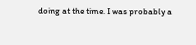doing at the time. I was probably a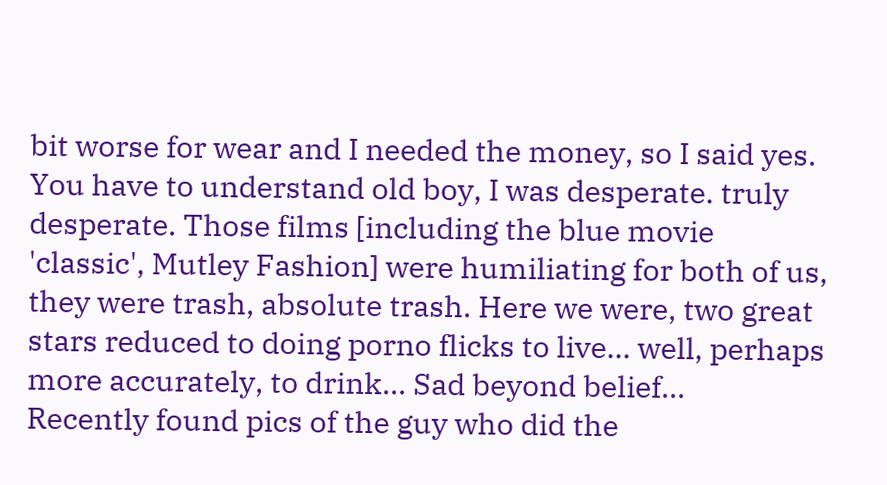bit worse for wear and I needed the money, so I said yes. You have to understand old boy, I was desperate. truly desperate. Those films [including the blue movie 'classic', Mutley Fashion] were humiliating for both of us, they were trash, absolute trash. Here we were, two great stars reduced to doing porno flicks to live... well, perhaps more accurately, to drink... Sad beyond belief...
Recently found pics of the guy who did the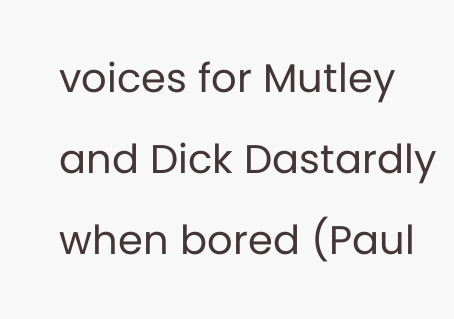voices for Mutley and Dick Dastardly when bored (Paul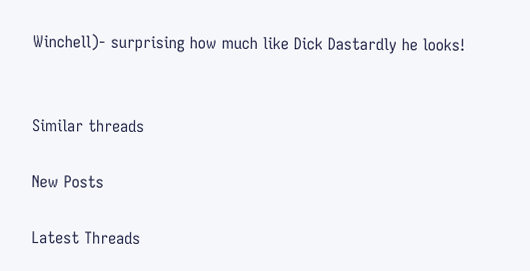Winchell)- surprising how much like Dick Dastardly he looks!


Similar threads

New Posts

Latest Threads